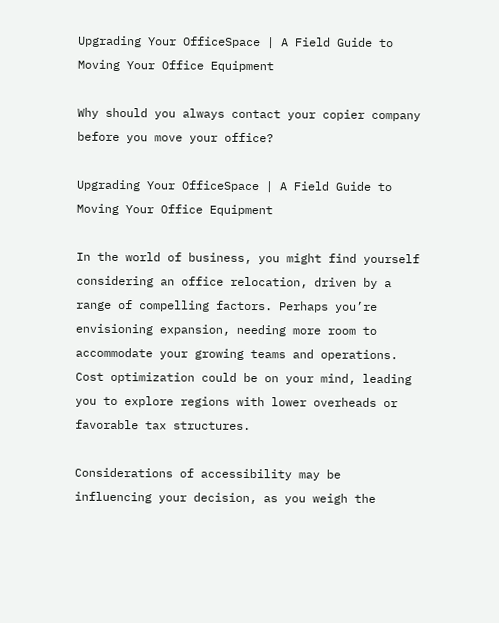Upgrading Your OfficeSpace | A Field Guide to Moving Your Office Equipment

Why should you always contact your copier company before you move your office?

Upgrading Your OfficeSpace | A Field Guide to Moving Your Office Equipment

In the world of business, you might find yourself considering an office relocation, driven by a range of compelling factors. Perhaps you’re envisioning expansion, needing more room to accommodate your growing teams and operations. Cost optimization could be on your mind, leading you to explore regions with lower overheads or favorable tax structures.

Considerations of accessibility may be influencing your decision, as you weigh the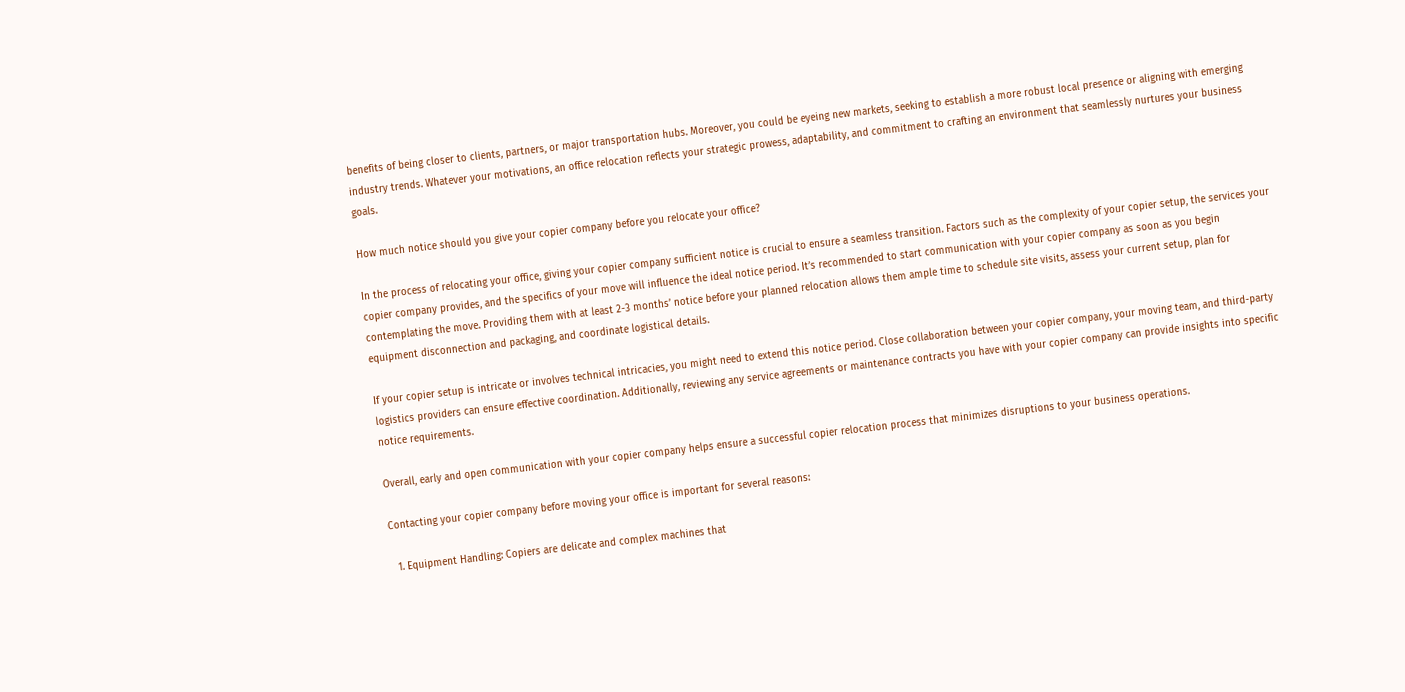benefits of being closer to clients, partners, or major transportation hubs. Moreover, you could be eyeing new markets, seeking to establish a more robust local presence or aligning with emerging industry trends. Whatever your motivations, an office relocation reflects your strategic prowess, adaptability, and commitment to crafting an environment that seamlessly nurtures your business goals.

How much notice should you give your copier company before you relocate your office?

In the process of relocating your office, giving your copier company sufficient notice is crucial to ensure a seamless transition. Factors such as the complexity of your copier setup, the services your copier company provides, and the specifics of your move will influence the ideal notice period. It’s recommended to start communication with your copier company as soon as you begin contemplating the move. Providing them with at least 2-3 months’ notice before your planned relocation allows them ample time to schedule site visits, assess your current setup, plan for equipment disconnection and packaging, and coordinate logistical details.

If your copier setup is intricate or involves technical intricacies, you might need to extend this notice period. Close collaboration between your copier company, your moving team, and third-party logistics providers can ensure effective coordination. Additionally, reviewing any service agreements or maintenance contracts you have with your copier company can provide insights into specific notice requirements.

Overall, early and open communication with your copier company helps ensure a successful copier relocation process that minimizes disruptions to your business operations.

Contacting your copier company before moving your office is important for several reasons:

  1. Equipment Handling: Copiers are delicate and complex machines that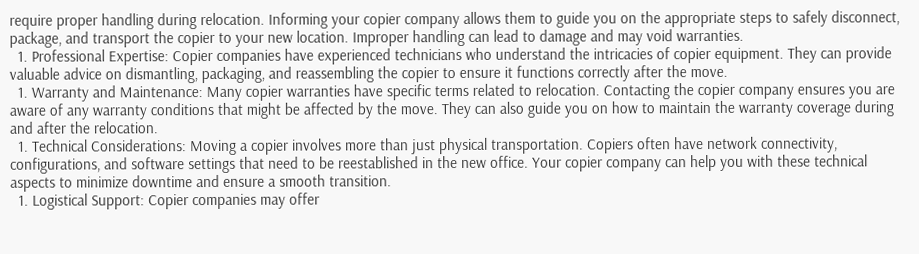require proper handling during relocation. Informing your copier company allows them to guide you on the appropriate steps to safely disconnect, package, and transport the copier to your new location. Improper handling can lead to damage and may void warranties.
  1. Professional Expertise: Copier companies have experienced technicians who understand the intricacies of copier equipment. They can provide valuable advice on dismantling, packaging, and reassembling the copier to ensure it functions correctly after the move.
  1. Warranty and Maintenance: Many copier warranties have specific terms related to relocation. Contacting the copier company ensures you are aware of any warranty conditions that might be affected by the move. They can also guide you on how to maintain the warranty coverage during and after the relocation.
  1. Technical Considerations: Moving a copier involves more than just physical transportation. Copiers often have network connectivity, configurations, and software settings that need to be reestablished in the new office. Your copier company can help you with these technical aspects to minimize downtime and ensure a smooth transition.
  1. Logistical Support: Copier companies may offer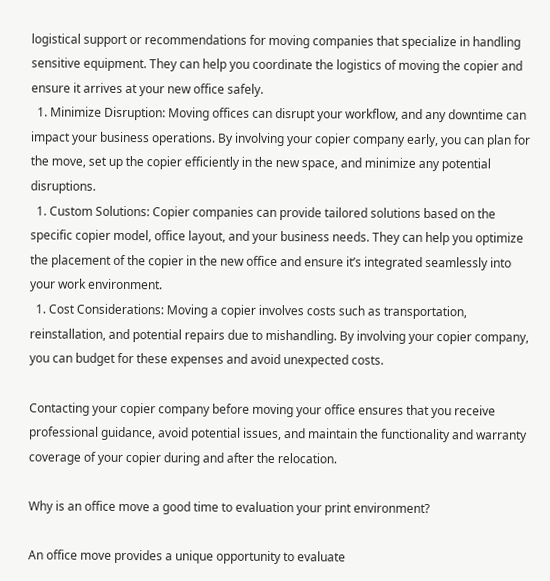logistical support or recommendations for moving companies that specialize in handling sensitive equipment. They can help you coordinate the logistics of moving the copier and ensure it arrives at your new office safely.
  1. Minimize Disruption: Moving offices can disrupt your workflow, and any downtime can impact your business operations. By involving your copier company early, you can plan for the move, set up the copier efficiently in the new space, and minimize any potential disruptions.
  1. Custom Solutions: Copier companies can provide tailored solutions based on the specific copier model, office layout, and your business needs. They can help you optimize the placement of the copier in the new office and ensure it’s integrated seamlessly into your work environment.
  1. Cost Considerations: Moving a copier involves costs such as transportation, reinstallation, and potential repairs due to mishandling. By involving your copier company, you can budget for these expenses and avoid unexpected costs.

Contacting your copier company before moving your office ensures that you receive professional guidance, avoid potential issues, and maintain the functionality and warranty coverage of your copier during and after the relocation.

Why is an office move a good time to evaluation your print environment?

An office move provides a unique opportunity to evaluate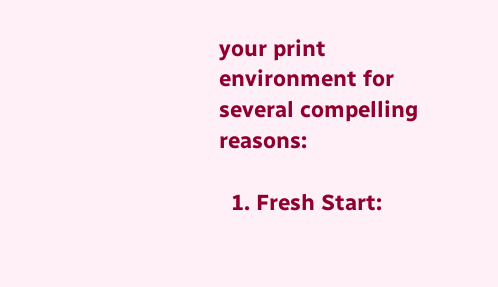your print environment for several compelling reasons:

  1. Fresh Start: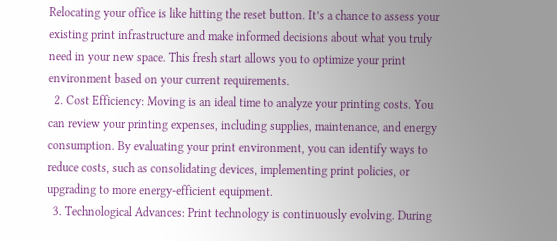Relocating your office is like hitting the reset button. It’s a chance to assess your existing print infrastructure and make informed decisions about what you truly need in your new space. This fresh start allows you to optimize your print environment based on your current requirements.
  2. Cost Efficiency: Moving is an ideal time to analyze your printing costs. You can review your printing expenses, including supplies, maintenance, and energy consumption. By evaluating your print environment, you can identify ways to reduce costs, such as consolidating devices, implementing print policies, or upgrading to more energy-efficient equipment.
  3. Technological Advances: Print technology is continuously evolving. During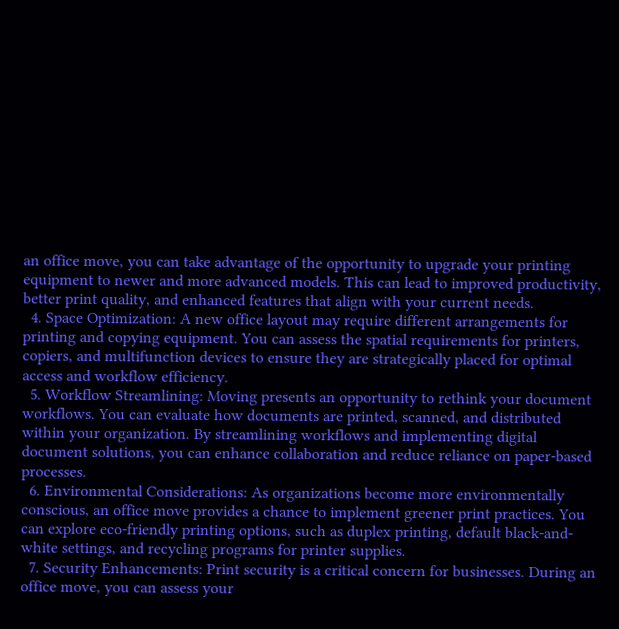an office move, you can take advantage of the opportunity to upgrade your printing equipment to newer and more advanced models. This can lead to improved productivity, better print quality, and enhanced features that align with your current needs.
  4. Space Optimization: A new office layout may require different arrangements for printing and copying equipment. You can assess the spatial requirements for printers, copiers, and multifunction devices to ensure they are strategically placed for optimal access and workflow efficiency.
  5. Workflow Streamlining: Moving presents an opportunity to rethink your document workflows. You can evaluate how documents are printed, scanned, and distributed within your organization. By streamlining workflows and implementing digital document solutions, you can enhance collaboration and reduce reliance on paper-based processes.
  6. Environmental Considerations: As organizations become more environmentally conscious, an office move provides a chance to implement greener print practices. You can explore eco-friendly printing options, such as duplex printing, default black-and-white settings, and recycling programs for printer supplies.
  7. Security Enhancements: Print security is a critical concern for businesses. During an office move, you can assess your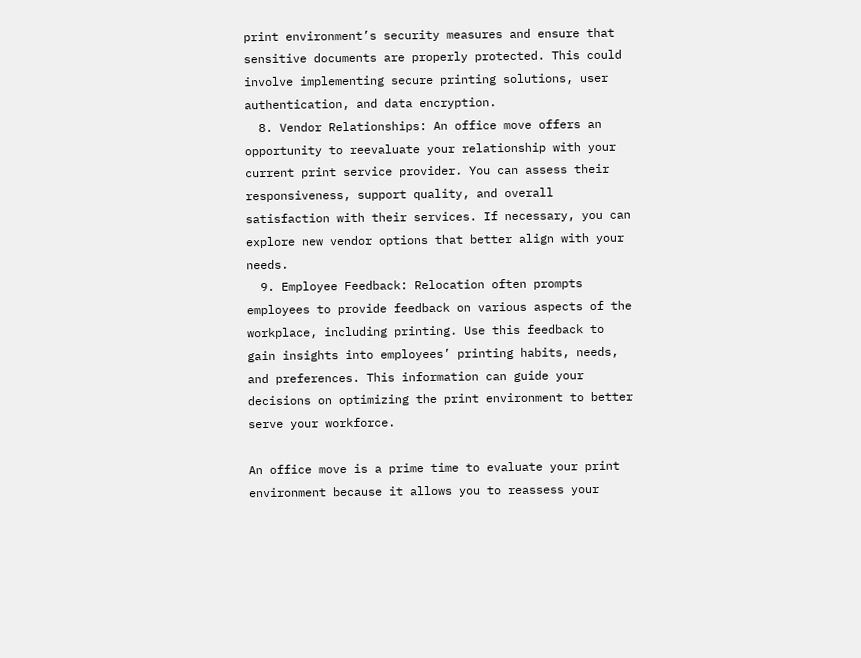print environment’s security measures and ensure that sensitive documents are properly protected. This could involve implementing secure printing solutions, user authentication, and data encryption.
  8. Vendor Relationships: An office move offers an opportunity to reevaluate your relationship with your current print service provider. You can assess their responsiveness, support quality, and overall satisfaction with their services. If necessary, you can explore new vendor options that better align with your needs.
  9. Employee Feedback: Relocation often prompts employees to provide feedback on various aspects of the workplace, including printing. Use this feedback to gain insights into employees’ printing habits, needs, and preferences. This information can guide your decisions on optimizing the print environment to better serve your workforce.

An office move is a prime time to evaluate your print environment because it allows you to reassess your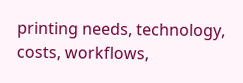printing needs, technology, costs, workflows,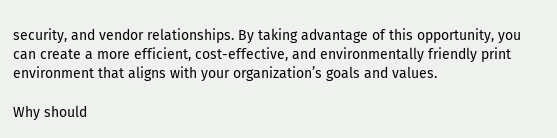security, and vendor relationships. By taking advantage of this opportunity, you can create a more efficient, cost-effective, and environmentally friendly print environment that aligns with your organization’s goals and values.

Why should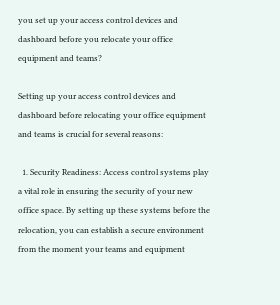you set up your access control devices and dashboard before you relocate your office equipment and teams?

Setting up your access control devices and dashboard before relocating your office equipment and teams is crucial for several reasons:

  1. Security Readiness: Access control systems play a vital role in ensuring the security of your new office space. By setting up these systems before the relocation, you can establish a secure environment from the moment your teams and equipment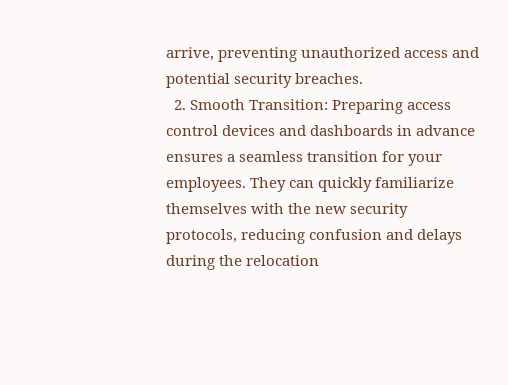arrive, preventing unauthorized access and potential security breaches.
  2. Smooth Transition: Preparing access control devices and dashboards in advance ensures a seamless transition for your employees. They can quickly familiarize themselves with the new security protocols, reducing confusion and delays during the relocation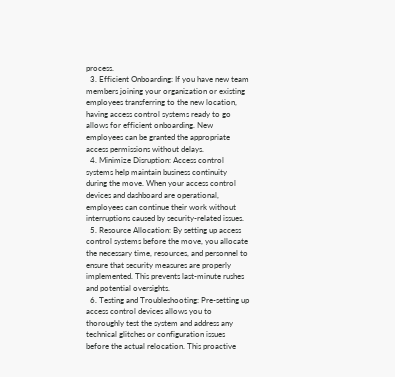process.
  3. Efficient Onboarding: If you have new team members joining your organization or existing employees transferring to the new location, having access control systems ready to go allows for efficient onboarding. New employees can be granted the appropriate access permissions without delays.
  4. Minimize Disruption: Access control systems help maintain business continuity during the move. When your access control devices and dashboard are operational, employees can continue their work without interruptions caused by security-related issues.
  5. Resource Allocation: By setting up access control systems before the move, you allocate the necessary time, resources, and personnel to ensure that security measures are properly implemented. This prevents last-minute rushes and potential oversights.
  6. Testing and Troubleshooting: Pre-setting up access control devices allows you to thoroughly test the system and address any technical glitches or configuration issues before the actual relocation. This proactive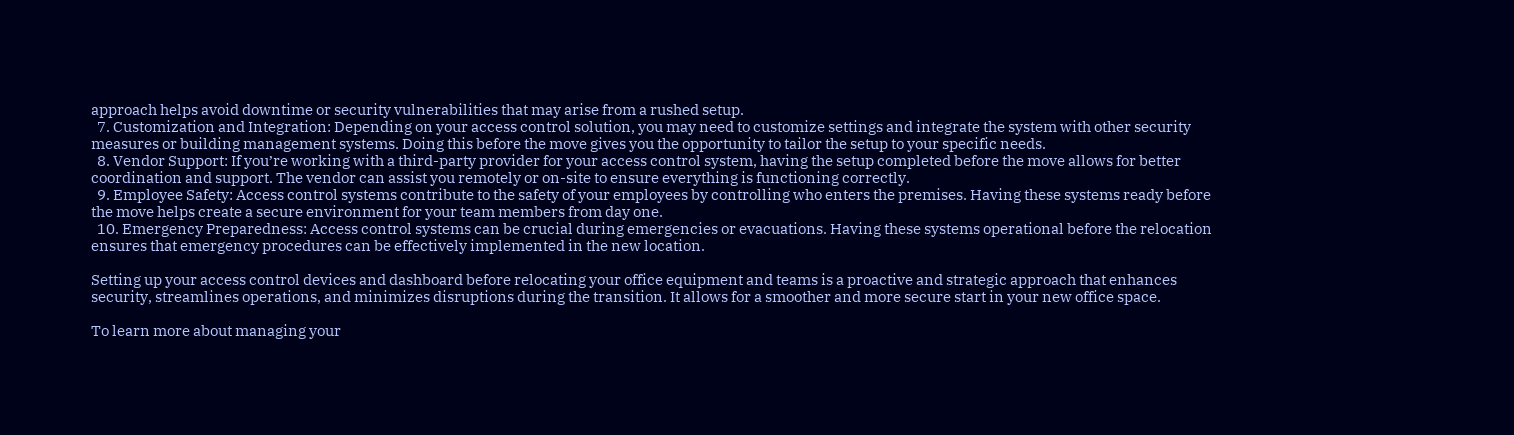approach helps avoid downtime or security vulnerabilities that may arise from a rushed setup.
  7. Customization and Integration: Depending on your access control solution, you may need to customize settings and integrate the system with other security measures or building management systems. Doing this before the move gives you the opportunity to tailor the setup to your specific needs.
  8. Vendor Support: If you’re working with a third-party provider for your access control system, having the setup completed before the move allows for better coordination and support. The vendor can assist you remotely or on-site to ensure everything is functioning correctly.
  9. Employee Safety: Access control systems contribute to the safety of your employees by controlling who enters the premises. Having these systems ready before the move helps create a secure environment for your team members from day one.
  10. Emergency Preparedness: Access control systems can be crucial during emergencies or evacuations. Having these systems operational before the relocation ensures that emergency procedures can be effectively implemented in the new location.

Setting up your access control devices and dashboard before relocating your office equipment and teams is a proactive and strategic approach that enhances security, streamlines operations, and minimizes disruptions during the transition. It allows for a smoother and more secure start in your new office space.

To learn more about managing your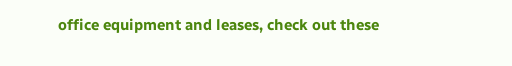office equipment and leases, check out these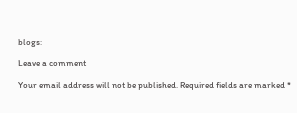blogs:

Leave a comment

Your email address will not be published. Required fields are marked *